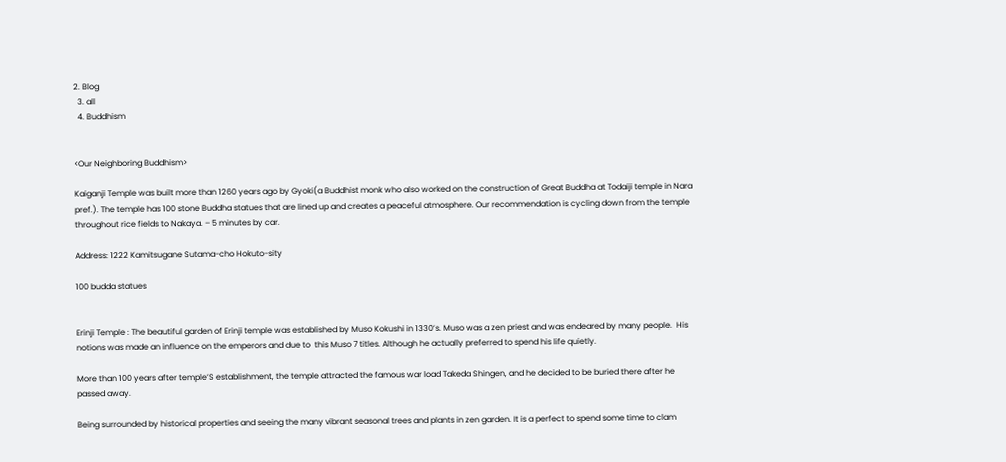2. Blog
  3. all
  4. Buddhism


<Our Neighboring Buddhism>

Kaiganji Temple was built more than 1260 years ago by Gyoki(a Buddhist monk who also worked on the construction of Great Buddha at Todaiji temple in Nara pref.). The temple has 100 stone Buddha statues that are lined up and creates a peaceful atmosphere. Our recommendation is cycling down from the temple throughout rice fields to Nakaya. – 5 minutes by car.

Address: 1222 Kamitsugane Sutama-cho Hokuto-sity

100 budda statues


Erinji Temple : The beautiful garden of Erinji temple was established by Muso Kokushi in 1330’s. Muso was a zen priest and was endeared by many people.  His notions was made an influence on the emperors and due to  this Muso 7 titles. Although he actually preferred to spend his life quietly.

More than 100 years after temple’S establishment, the temple attracted the famous war load Takeda Shingen, and he decided to be buried there after he passed away.

Being surrounded by historical properties and seeing the many vibrant seasonal trees and plants in zen garden. It is a perfect to spend some time to clam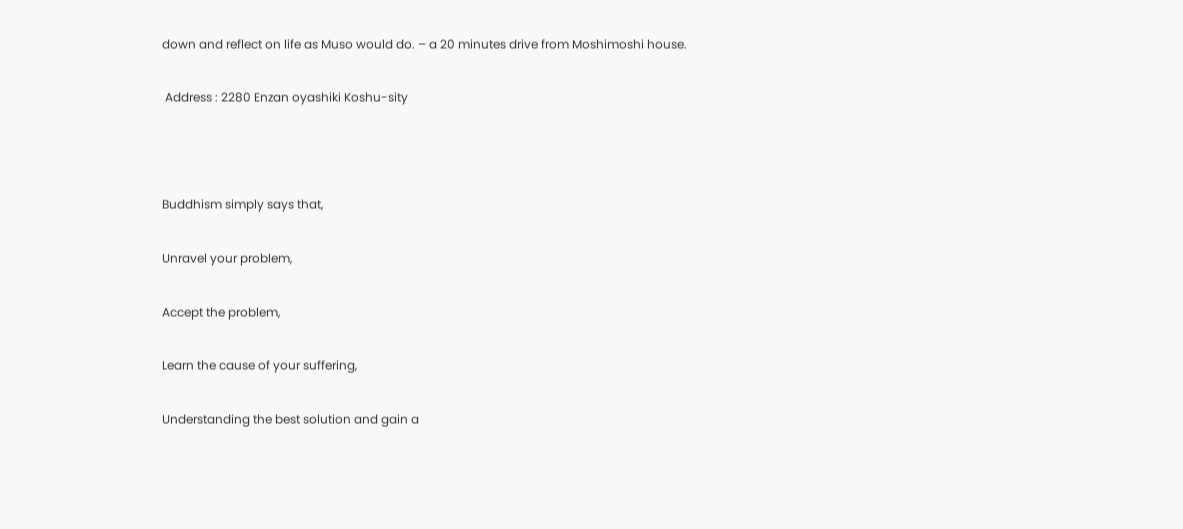down and reflect on life as Muso would do. – a 20 minutes drive from Moshimoshi house.

 Address : 2280 Enzan oyashiki Koshu-sity



Buddhism simply says that,

Unravel your problem,

Accept the problem,

Learn the cause of your suffering,

Understanding the best solution and gain a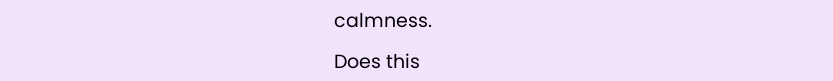calmness.

Does this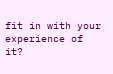fit in with your experience of it?